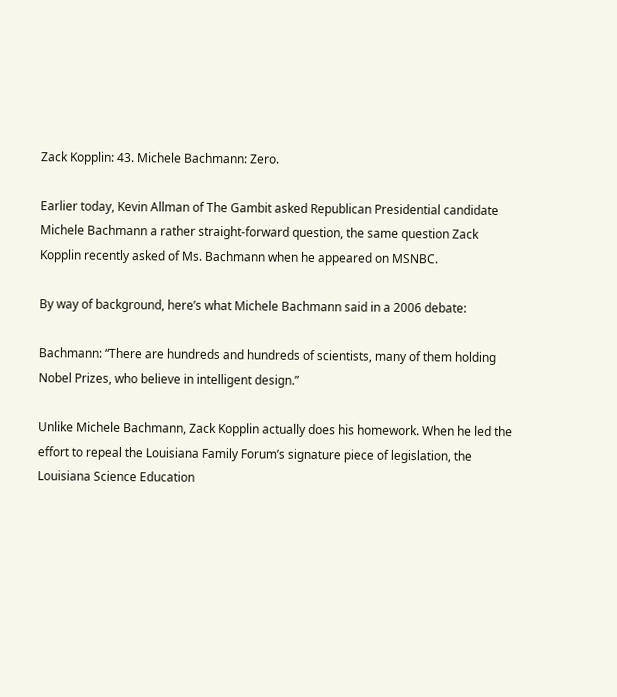Zack Kopplin: 43. Michele Bachmann: Zero.

Earlier today, Kevin Allman of The Gambit asked Republican Presidential candidate Michele Bachmann a rather straight-forward question, the same question Zack Kopplin recently asked of Ms. Bachmann when he appeared on MSNBC.

By way of background, here’s what Michele Bachmann said in a 2006 debate:

Bachmann: “There are hundreds and hundreds of scientists, many of them holding Nobel Prizes, who believe in intelligent design.”

Unlike Michele Bachmann, Zack Kopplin actually does his homework. When he led the effort to repeal the Louisiana Family Forum’s signature piece of legislation, the Louisiana Science Education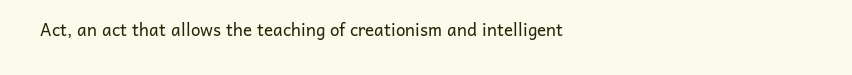Act, an act that allows the teaching of creationism and intelligent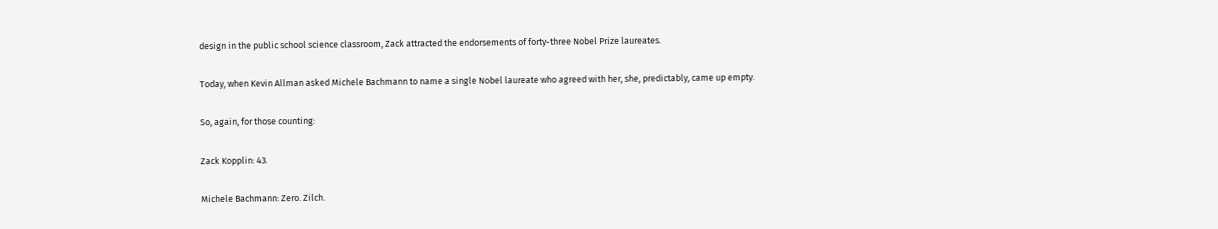design in the public school science classroom, Zack attracted the endorsements of forty-three Nobel Prize laureates.

Today, when Kevin Allman asked Michele Bachmann to name a single Nobel laureate who agreed with her, she, predictably, came up empty.

So, again, for those counting:

Zack Kopplin: 43.

Michele Bachmann: Zero. Zilch.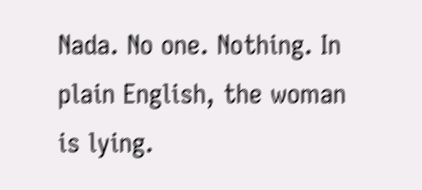Nada. No one. Nothing. In plain English, the woman is lying.